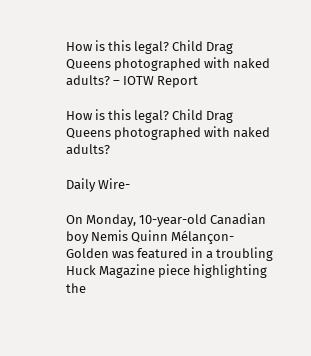How is this legal? Child Drag Queens photographed with naked adults? – IOTW Report

How is this legal? Child Drag Queens photographed with naked adults?

Daily Wire-

On Monday, 10-year-old Canadian boy Nemis Quinn Mélançon-Golden was featured in a troubling Huck Magazine piece highlighting the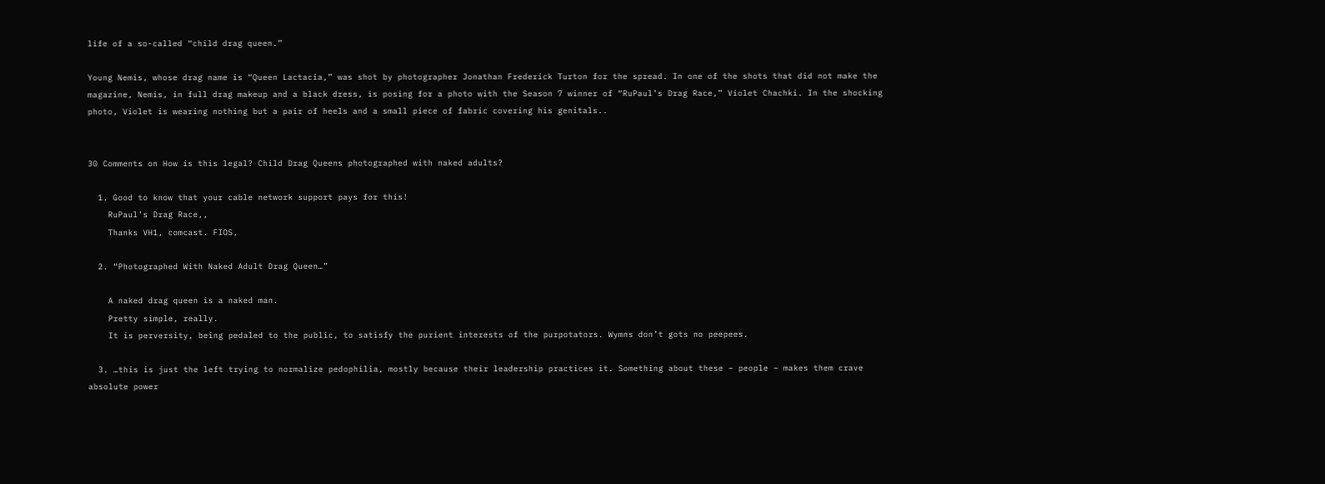life of a so-called “child drag queen.”

Young Nemis, whose drag name is “Queen Lactacia,” was shot by photographer Jonathan Frederick Turton for the spread. In one of the shots that did not make the magazine, Nemis, in full drag makeup and a black dress, is posing for a photo with the Season 7 winner of “RuPaul’s Drag Race,” Violet Chachki. In the shocking photo, Violet is wearing nothing but a pair of heels and a small piece of fabric covering his genitals..


30 Comments on How is this legal? Child Drag Queens photographed with naked adults?

  1. Good to know that your cable network support pays for this!
    RuPaul’s Drag Race,,
    Thanks VH1, comcast. FIOS,

  2. “Photographed With Naked Adult Drag Queen…”

    A naked drag queen is a naked man.
    Pretty simple, really.
    It is perversity, being pedaled to the public, to satisfy the purient interests of the purpotators. Wymns don’t gots no peepees.

  3. …this is just the left trying to normalize pedophilia, mostly because their leadership practices it. Something about these – people – makes them crave absolute power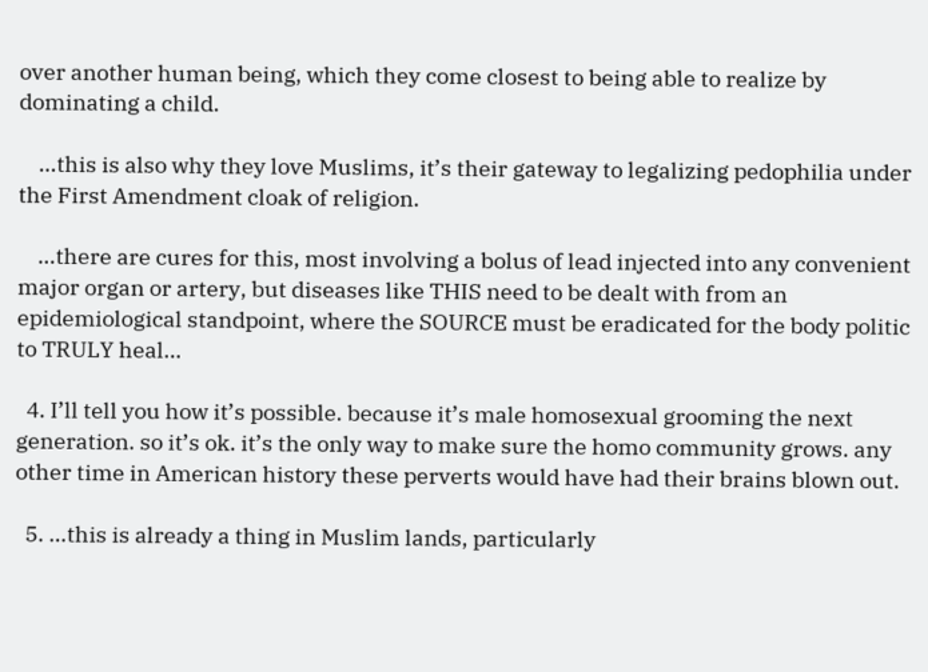over another human being, which they come closest to being able to realize by dominating a child.

    …this is also why they love Muslims, it’s their gateway to legalizing pedophilia under the First Amendment cloak of religion.

    …there are cures for this, most involving a bolus of lead injected into any convenient major organ or artery, but diseases like THIS need to be dealt with from an epidemiological standpoint, where the SOURCE must be eradicated for the body politic to TRULY heal…

  4. I’ll tell you how it’s possible. because it’s male homosexual grooming the next generation. so it’s ok. it’s the only way to make sure the homo community grows. any other time in American history these perverts would have had their brains blown out.

  5. …this is already a thing in Muslim lands, particularly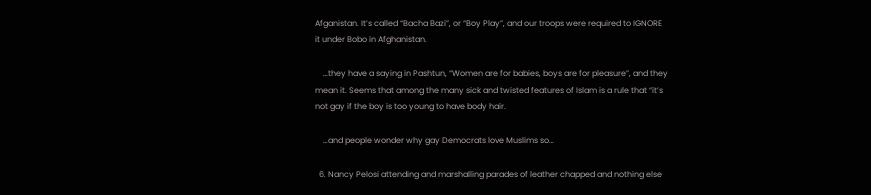Afganistan. It’s called “Bacha Bazi”, or “Boy Play”, and our troops were required to IGNORE it under Bobo in Afghanistan.

    …they have a saying in Pashtun, “Women are for babies, boys are for pleasure”, and they mean it. Seems that among the many sick and twisted features of Islam is a rule that “it’s not gay if the boy is too young to have body hair.

    …and people wonder why gay Democrats love Muslims so…

  6. Nancy Pelosi attending and marshalling parades of leather chapped and nothing else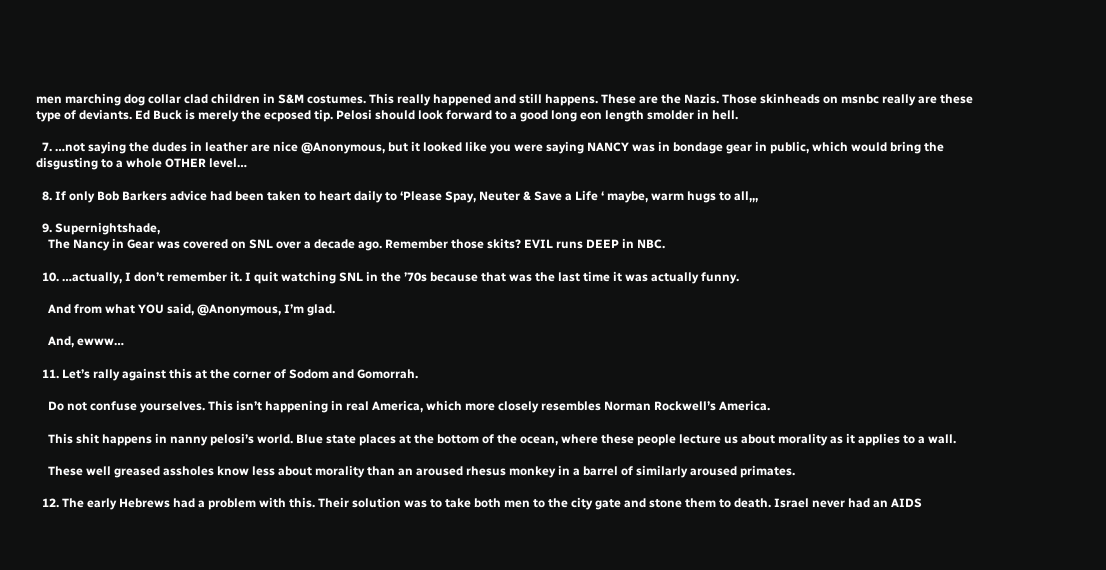men marching dog collar clad children in S&M costumes. This really happened and still happens. These are the Nazis. Those skinheads on msnbc really are these type of deviants. Ed Buck is merely the ecposed tip. Pelosi should look forward to a good long eon length smolder in hell.

  7. …not saying the dudes in leather are nice @Anonymous, but it looked like you were saying NANCY was in bondage gear in public, which would bring the disgusting to a whole OTHER level…

  8. If only Bob Barkers advice had been taken to heart daily to ‘Please Spay, Neuter & Save a Life ‘ maybe, warm hugs to all,,,

  9. Supernightshade,
    The Nancy in Gear was covered on SNL over a decade ago. Remember those skits? EVIL runs DEEP in NBC.

  10. …actually, I don’t remember it. I quit watching SNL in the ’70s because that was the last time it was actually funny.

    And from what YOU said, @Anonymous, I’m glad.

    And, ewww…

  11. Let’s rally against this at the corner of Sodom and Gomorrah.

    Do not confuse yourselves. This isn’t happening in real America, which more closely resembles Norman Rockwell’s America.

    This shit happens in nanny pelosi’s world. Blue state places at the bottom of the ocean, where these people lecture us about morality as it applies to a wall.

    These well greased assholes know less about morality than an aroused rhesus monkey in a barrel of similarly aroused primates.

  12. The early Hebrews had a problem with this. Their solution was to take both men to the city gate and stone them to death. Israel never had an AIDS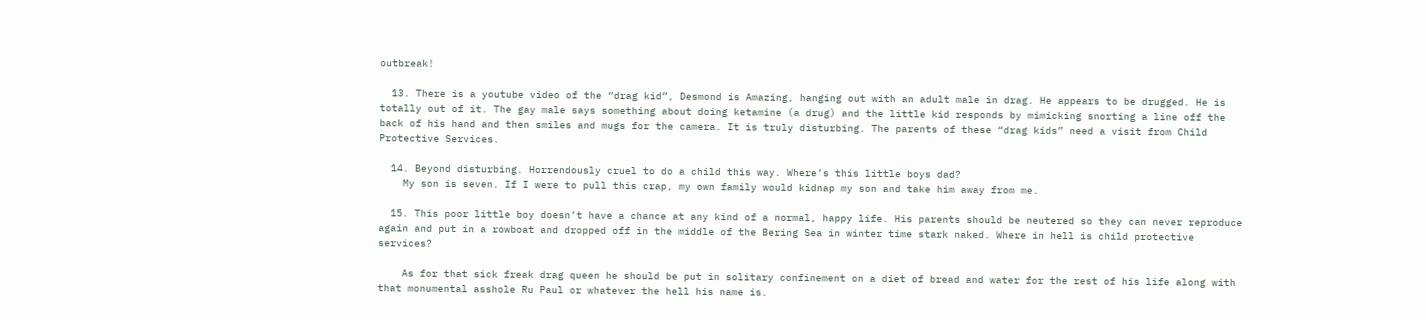outbreak!

  13. There is a youtube video of the “drag kid”, Desmond is Amazing, hanging out with an adult male in drag. He appears to be drugged. He is totally out of it. The gay male says something about doing ketamine (a drug) and the little kid responds by mimicking snorting a line off the back of his hand and then smiles and mugs for the camera. It is truly disturbing. The parents of these “drag kids” need a visit from Child Protective Services.

  14. Beyond disturbing. Horrendously cruel to do a child this way. Where’s this little boys dad?
    My son is seven. If I were to pull this crap, my own family would kidnap my son and take him away from me.

  15. This poor little boy doesn’t have a chance at any kind of a normal, happy life. His parents should be neutered so they can never reproduce again and put in a rowboat and dropped off in the middle of the Bering Sea in winter time stark naked. Where in hell is child protective services?

    As for that sick freak drag queen he should be put in solitary confinement on a diet of bread and water for the rest of his life along with that monumental asshole Ru Paul or whatever the hell his name is.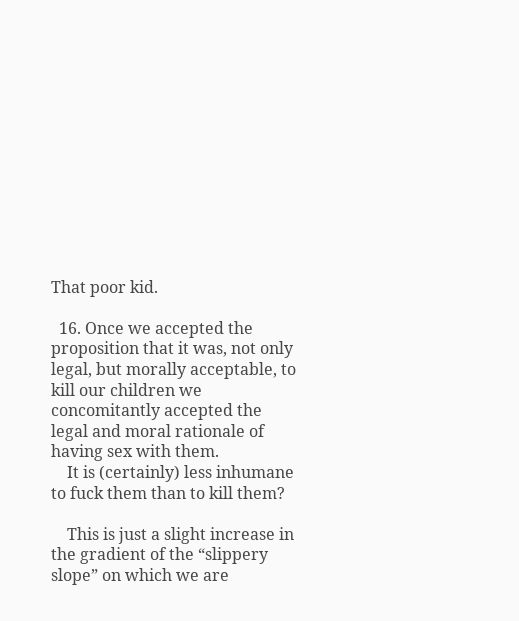That poor kid.

  16. Once we accepted the proposition that it was, not only legal, but morally acceptable, to kill our children we concomitantly accepted the legal and moral rationale of having sex with them.
    It is (certainly) less inhumane to fuck them than to kill them?

    This is just a slight increase in the gradient of the “slippery slope” on which we are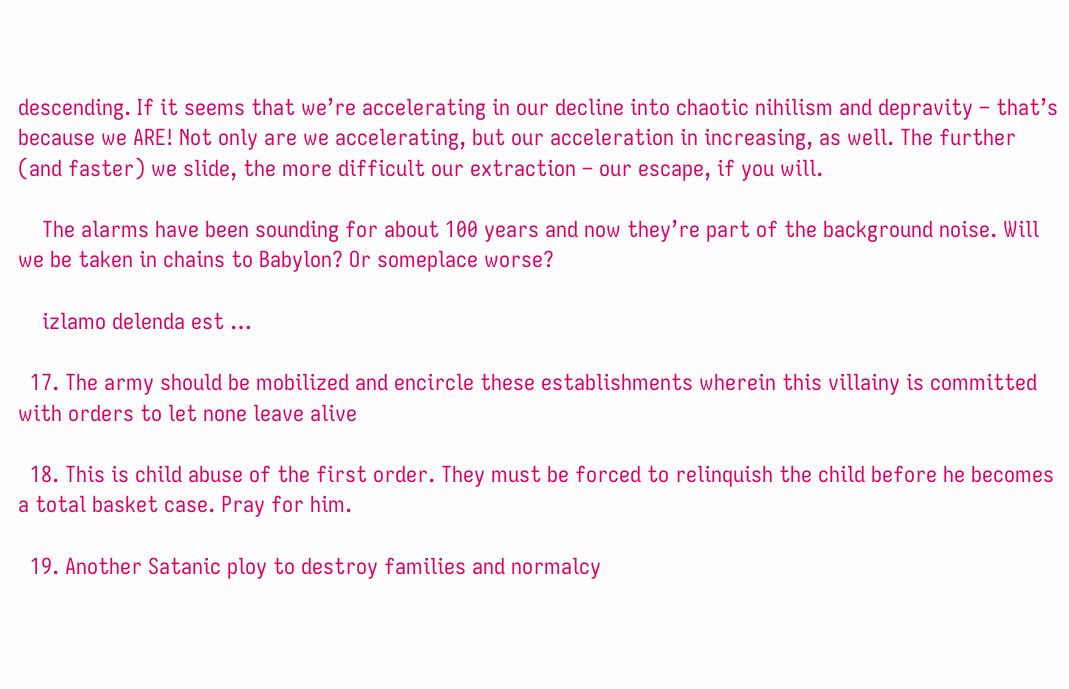descending. If it seems that we’re accelerating in our decline into chaotic nihilism and depravity – that’s because we ARE! Not only are we accelerating, but our acceleration in increasing, as well. The further (and faster) we slide, the more difficult our extraction – our escape, if you will.

    The alarms have been sounding for about 100 years and now they’re part of the background noise. Will we be taken in chains to Babylon? Or someplace worse?

    izlamo delenda est …

  17. The army should be mobilized and encircle these establishments wherein this villainy is committed with orders to let none leave alive

  18. This is child abuse of the first order. They must be forced to relinquish the child before he becomes a total basket case. Pray for him.

  19. Another Satanic ploy to destroy families and normalcy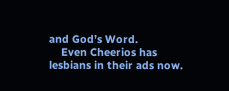and God’s Word.
    Even Cheerios has lesbians in their ads now.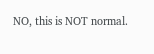NO, this is NOT normal.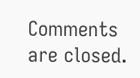Comments are closed.